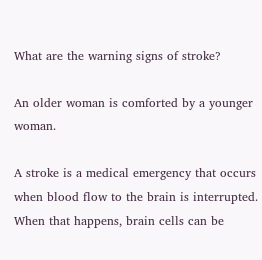What are the warning signs of stroke?

An older woman is comforted by a younger woman.

A stroke is a medical emergency that occurs when blood flow to the brain is interrupted. When that happens, brain cells can be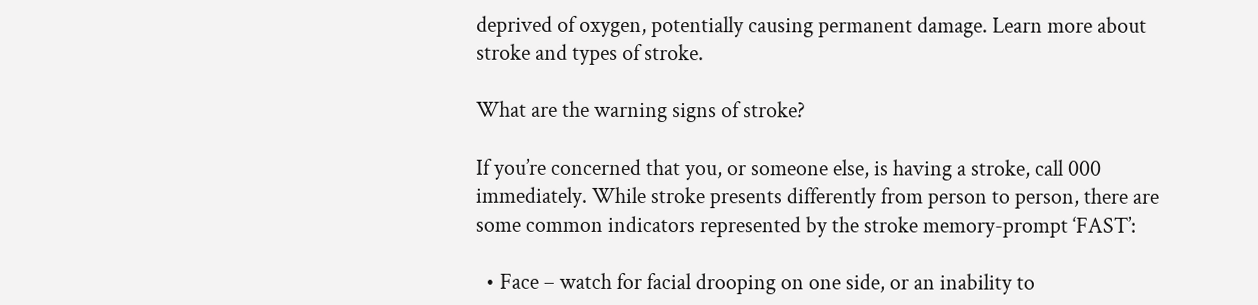deprived of oxygen, potentially causing permanent damage. Learn more about stroke and types of stroke.

What are the warning signs of stroke?

If you’re concerned that you, or someone else, is having a stroke, call 000 immediately. While stroke presents differently from person to person, there are some common indicators represented by the stroke memory-prompt ‘FAST’:

  • Face – watch for facial drooping on one side, or an inability to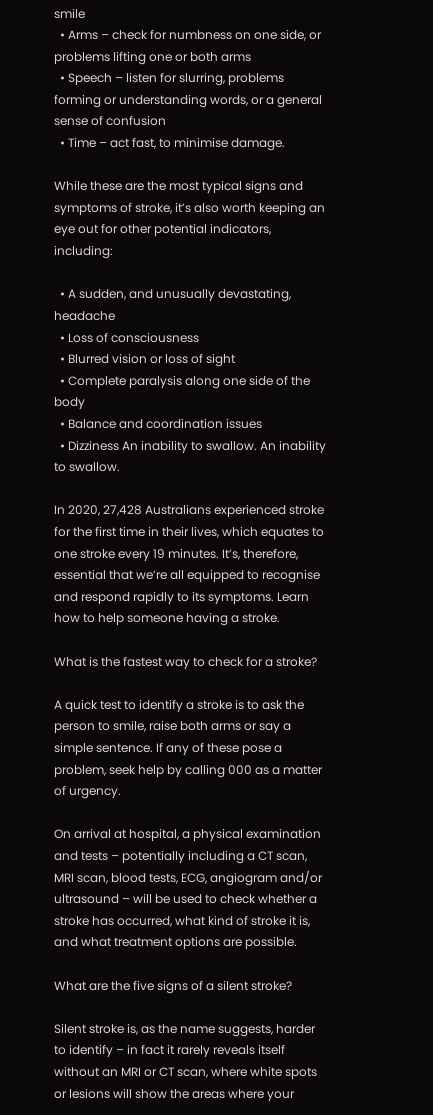smile
  • Arms – check for numbness on one side, or problems lifting one or both arms
  • Speech – listen for slurring, problems forming or understanding words, or a general sense of confusion
  • Time – act fast, to minimise damage.

While these are the most typical signs and symptoms of stroke, it’s also worth keeping an eye out for other potential indicators, including:

  • A sudden, and unusually devastating, headache
  • Loss of consciousness
  • Blurred vision or loss of sight
  • Complete paralysis along one side of the body
  • Balance and coordination issues
  • Dizziness An inability to swallow. An inability to swallow.

In 2020, 27,428 Australians experienced stroke for the first time in their lives, which equates to one stroke every 19 minutes. It’s, therefore, essential that we’re all equipped to recognise and respond rapidly to its symptoms. Learn how to help someone having a stroke.

What is the fastest way to check for a stroke?

A quick test to identify a stroke is to ask the person to smile, raise both arms or say a simple sentence. If any of these pose a problem, seek help by calling 000 as a matter of urgency.

On arrival at hospital, a physical examination and tests – potentially including a CT scan, MRI scan, blood tests, ECG, angiogram and/or ultrasound – will be used to check whether a stroke has occurred, what kind of stroke it is, and what treatment options are possible.

What are the five signs of a silent stroke?

Silent stroke is, as the name suggests, harder to identify – in fact it rarely reveals itself without an MRI or CT scan, where white spots or lesions will show the areas where your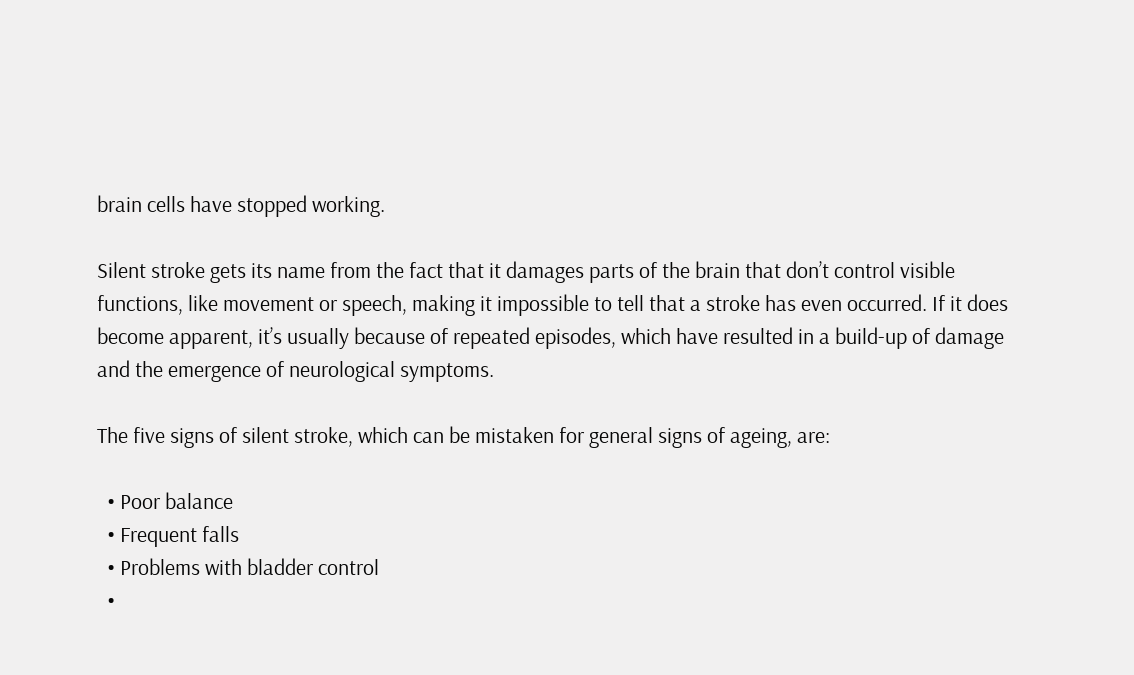brain cells have stopped working.

Silent stroke gets its name from the fact that it damages parts of the brain that don’t control visible functions, like movement or speech, making it impossible to tell that a stroke has even occurred. If it does become apparent, it’s usually because of repeated episodes, which have resulted in a build-up of damage and the emergence of neurological symptoms.

The five signs of silent stroke, which can be mistaken for general signs of ageing, are:

  • Poor balance
  • Frequent falls
  • Problems with bladder control
  •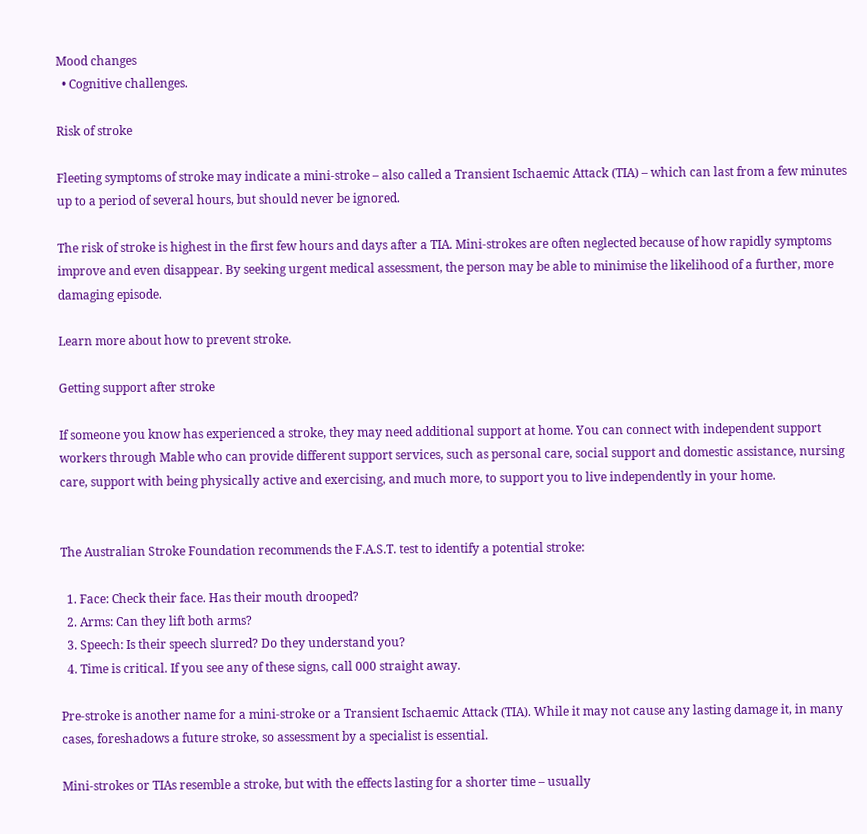Mood changes
  • Cognitive challenges.

Risk of stroke

Fleeting symptoms of stroke may indicate a mini-stroke – also called a Transient Ischaemic Attack (TIA) – which can last from a few minutes up to a period of several hours, but should never be ignored.

The risk of stroke is highest in the first few hours and days after a TIA. Mini-strokes are often neglected because of how rapidly symptoms improve and even disappear. By seeking urgent medical assessment, the person may be able to minimise the likelihood of a further, more damaging episode.

Learn more about how to prevent stroke.

Getting support after stroke

If someone you know has experienced a stroke, they may need additional support at home. You can connect with independent support workers through Mable who can provide different support services, such as personal care, social support and domestic assistance, nursing care, support with being physically active and exercising, and much more, to support you to live independently in your home.


The Australian Stroke Foundation recommends the F.A.S.T. test to identify a potential stroke:

  1. Face: Check their face. Has their mouth drooped?
  2. Arms: Can they lift both arms?
  3. Speech: Is their speech slurred? Do they understand you?
  4. Time is critical. If you see any of these signs, call 000 straight away.

Pre-stroke is another name for a mini-stroke or a Transient Ischaemic Attack (TIA). While it may not cause any lasting damage it, in many cases, foreshadows a future stroke, so assessment by a specialist is essential.

Mini-strokes or TIAs resemble a stroke, but with the effects lasting for a shorter time – usually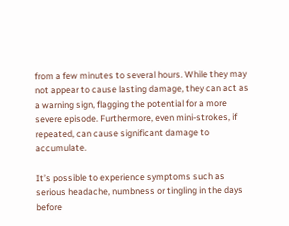from a few minutes to several hours. While they may not appear to cause lasting damage, they can act as a warning sign, flagging the potential for a more severe episode. Furthermore, even mini-strokes, if repeated, can cause significant damage to accumulate.

It’s possible to experience symptoms such as serious headache, numbness or tingling in the days before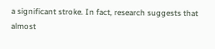a significant stroke. In fact, research suggests that almost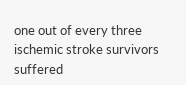one out of every three ischemic stroke survivors suffered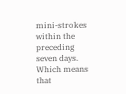mini-strokes within the preceding seven days. Which means that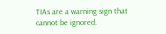TIAs are a warning sign that cannot be ignored.